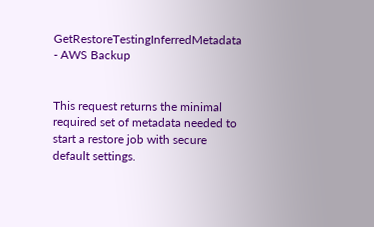GetRestoreTestingInferredMetadata - AWS Backup


This request returns the minimal required set of metadata needed to start a restore job with secure default settings.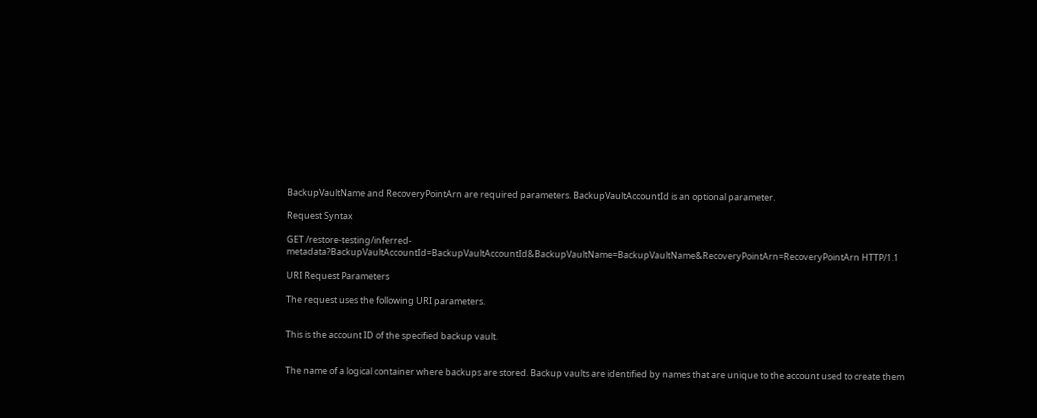BackupVaultName and RecoveryPointArn are required parameters. BackupVaultAccountId is an optional parameter.

Request Syntax

GET /restore-testing/inferred-metadata?BackupVaultAccountId=BackupVaultAccountId&BackupVaultName=BackupVaultName&RecoveryPointArn=RecoveryPointArn HTTP/1.1

URI Request Parameters

The request uses the following URI parameters.


This is the account ID of the specified backup vault.


The name of a logical container where backups are stored. Backup vaults are identified by names that are unique to the account used to create them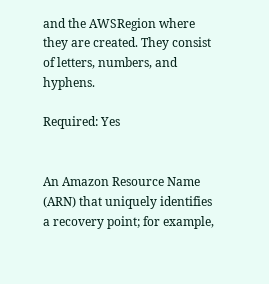and the AWSRegion where they are created. They consist of letters, numbers, and hyphens.

Required: Yes


An Amazon Resource Name (ARN) that uniquely identifies a recovery point; for example,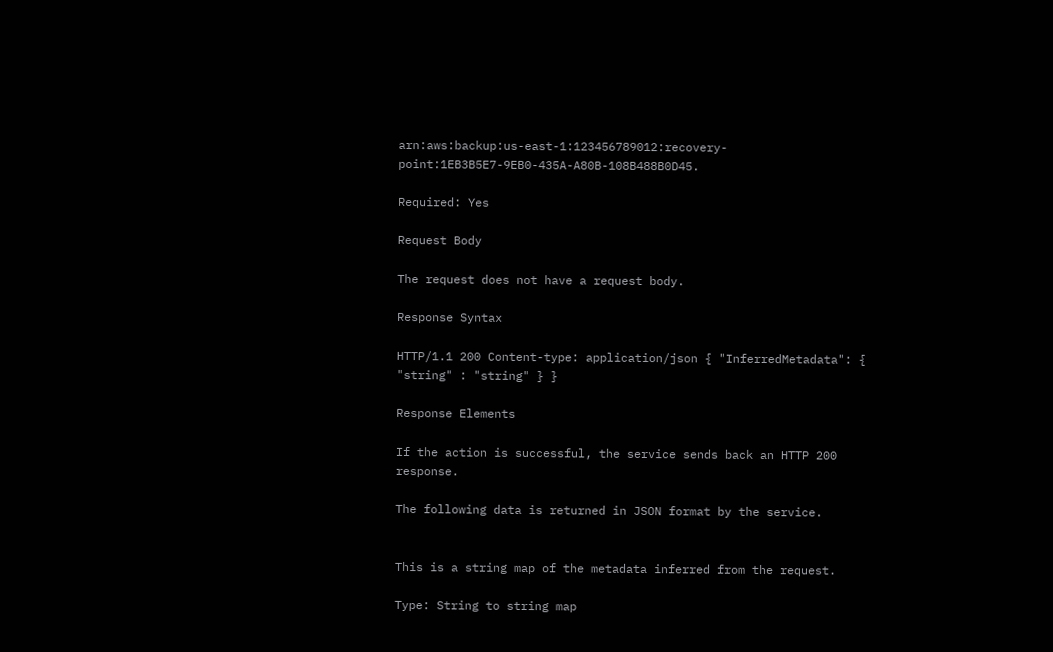arn:aws:backup:us-east-1:123456789012:recovery-point:1EB3B5E7-9EB0-435A-A80B-108B488B0D45.

Required: Yes

Request Body

The request does not have a request body.

Response Syntax

HTTP/1.1 200 Content-type: application/json { "InferredMetadata": { "string" : "string" } }

Response Elements

If the action is successful, the service sends back an HTTP 200 response.

The following data is returned in JSON format by the service.


This is a string map of the metadata inferred from the request.

Type: String to string map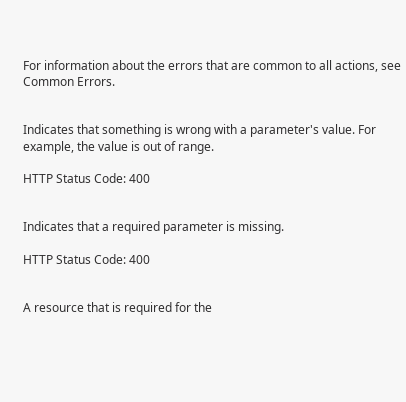For information about the errors that are common to all actions, see Common Errors.


Indicates that something is wrong with a parameter's value. For example, the value is out of range.

HTTP Status Code: 400


Indicates that a required parameter is missing.

HTTP Status Code: 400


A resource that is required for the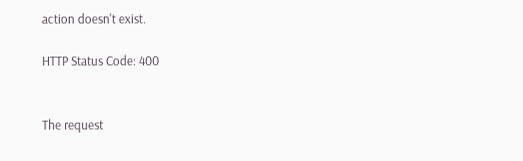action doesn't exist.

HTTP Status Code: 400


The request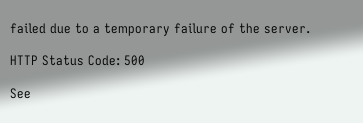failed due to a temporary failure of the server.

HTTP Status Code: 500

See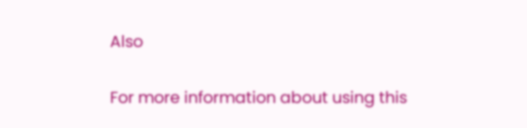Also

For more information about using this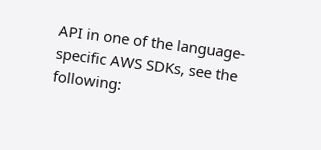API in one of the language-specific AWS SDKs, see the following: